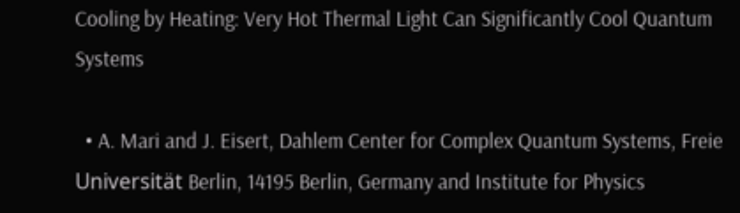Cooling by Heating: Very Hot Thermal Light Can Significantly Cool Quantum Systems

  • A. Mari and J. Eisert, Dahlem Center for Complex Quantum Systems, Freie Universität Berlin, 14195 Berlin, Germany and Institute for Physics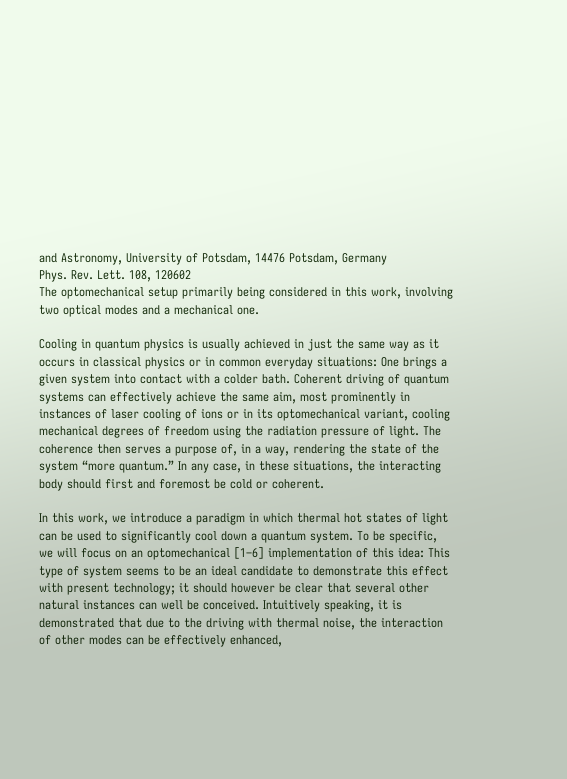and Astronomy, University of Potsdam, 14476 Potsdam, Germany
Phys. Rev. Lett. 108, 120602
The optomechanical setup primarily being considered in this work, involving two optical modes and a mechanical one.

Cooling in quantum physics is usually achieved in just the same way as it occurs in classical physics or in common everyday situations: One brings a given system into contact with a colder bath. Coherent driving of quantum systems can effectively achieve the same aim, most prominently in instances of laser cooling of ions or in its optomechanical variant, cooling mechanical degrees of freedom using the radiation pressure of light. The coherence then serves a purpose of, in a way, rendering the state of the system “more quantum.” In any case, in these situations, the interacting body should first and foremost be cold or coherent.

In this work, we introduce a paradigm in which thermal hot states of light can be used to significantly cool down a quantum system. To be specific, we will focus on an optomechanical [1–6] implementation of this idea: This type of system seems to be an ideal candidate to demonstrate this effect with present technology; it should however be clear that several other natural instances can well be conceived. Intuitively speaking, it is demonstrated that due to the driving with thermal noise, the interaction of other modes can be effectively enhanced,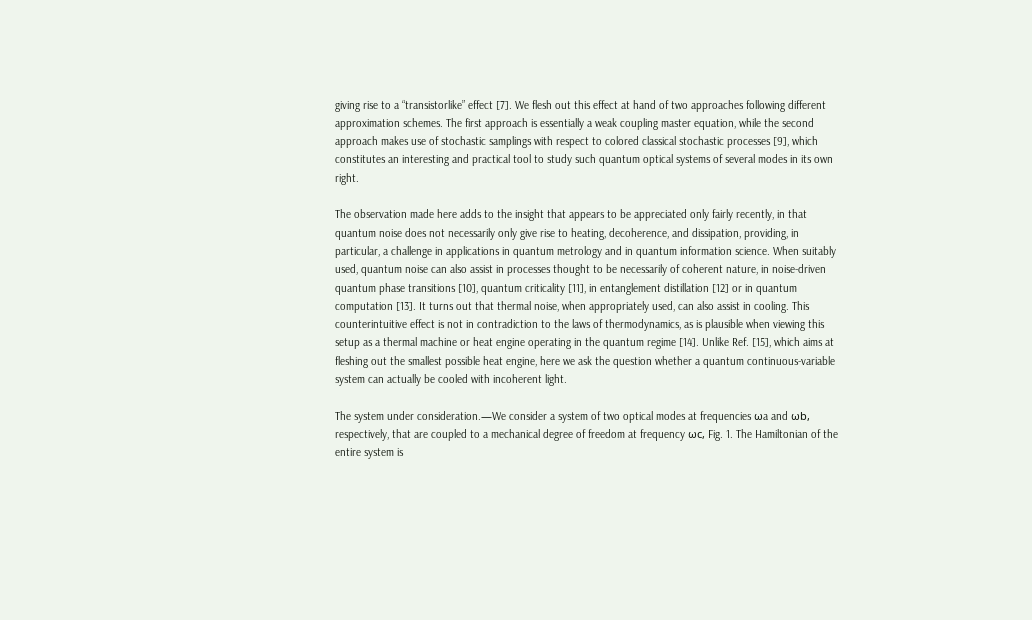giving rise to a “transistorlike” effect [7]. We flesh out this effect at hand of two approaches following different approximation schemes. The first approach is essentially a weak coupling master equation, while the second approach makes use of stochastic samplings with respect to colored classical stochastic processes [9], which constitutes an interesting and practical tool to study such quantum optical systems of several modes in its own right.

The observation made here adds to the insight that appears to be appreciated only fairly recently, in that quantum noise does not necessarily only give rise to heating, decoherence, and dissipation, providing, in particular, a challenge in applications in quantum metrology and in quantum information science. When suitably used, quantum noise can also assist in processes thought to be necessarily of coherent nature, in noise-driven quantum phase transitions [10], quantum criticality [11], in entanglement distillation [12] or in quantum computation [13]. It turns out that thermal noise, when appropriately used, can also assist in cooling. This counterintuitive effect is not in contradiction to the laws of thermodynamics, as is plausible when viewing this setup as a thermal machine or heat engine operating in the quantum regime [14]. Unlike Ref. [15], which aims at fleshing out the smallest possible heat engine, here we ask the question whether a quantum continuous-variable system can actually be cooled with incoherent light.

The system under consideration.—We consider a system of two optical modes at frequencies ωa and ωb, respectively, that are coupled to a mechanical degree of freedom at frequency ωc, Fig. 1. The Hamiltonian of the entire system is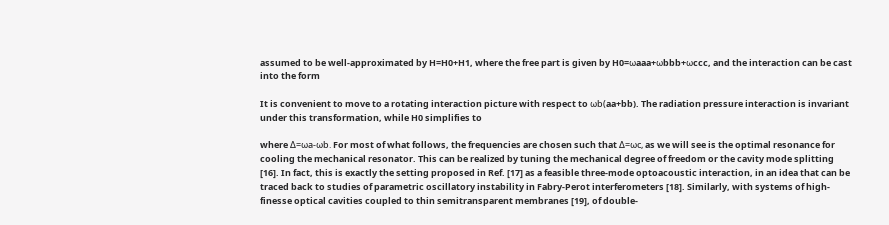assumed to be well-approximated by H=H0+H1, where the free part is given by H0=ωaaa+ωbbb+ωccc, and the interaction can be cast into the form

It is convenient to move to a rotating interaction picture with respect to ωb(aa+bb). The radiation pressure interaction is invariant under this transformation, while H0 simplifies to

where Δ=ωa-ωb. For most of what follows, the frequencies are chosen such that Δ=ωc, as we will see is the optimal resonance for cooling the mechanical resonator. This can be realized by tuning the mechanical degree of freedom or the cavity mode splitting [16]. In fact, this is exactly the setting proposed in Ref. [17] as a feasible three-mode optoacoustic interaction, in an idea that can be traced back to studies of parametric oscillatory instability in Fabry-Perot interferometers [18]. Similarly, with systems of high-finesse optical cavities coupled to thin semitransparent membranes [19], of double-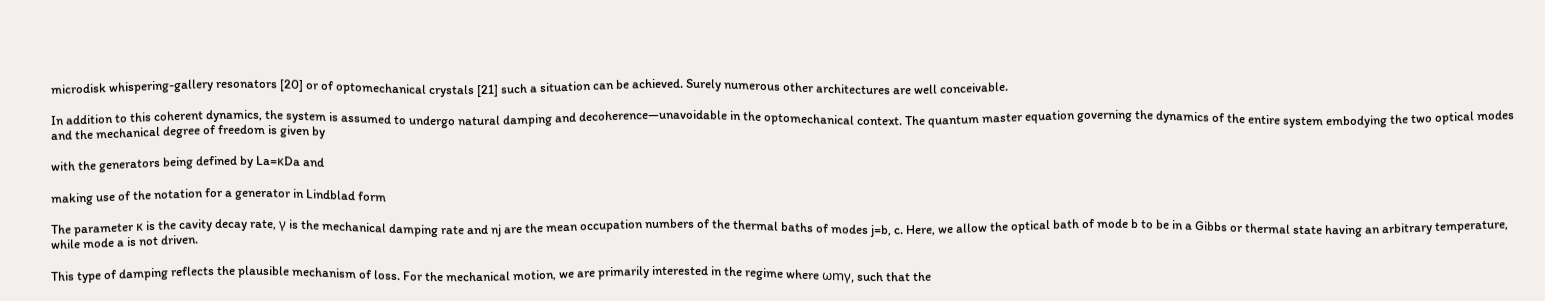microdisk whispering-gallery resonators [20] or of optomechanical crystals [21] such a situation can be achieved. Surely numerous other architectures are well conceivable.

In addition to this coherent dynamics, the system is assumed to undergo natural damping and decoherence—unavoidable in the optomechanical context. The quantum master equation governing the dynamics of the entire system embodying the two optical modes and the mechanical degree of freedom is given by

with the generators being defined by La=κDa and

making use of the notation for a generator in Lindblad form

The parameter κ is the cavity decay rate, γ is the mechanical damping rate and nj are the mean occupation numbers of the thermal baths of modes j=b, c. Here, we allow the optical bath of mode b to be in a Gibbs or thermal state having an arbitrary temperature, while mode a is not driven.

This type of damping reflects the plausible mechanism of loss. For the mechanical motion, we are primarily interested in the regime where ωmγ, such that the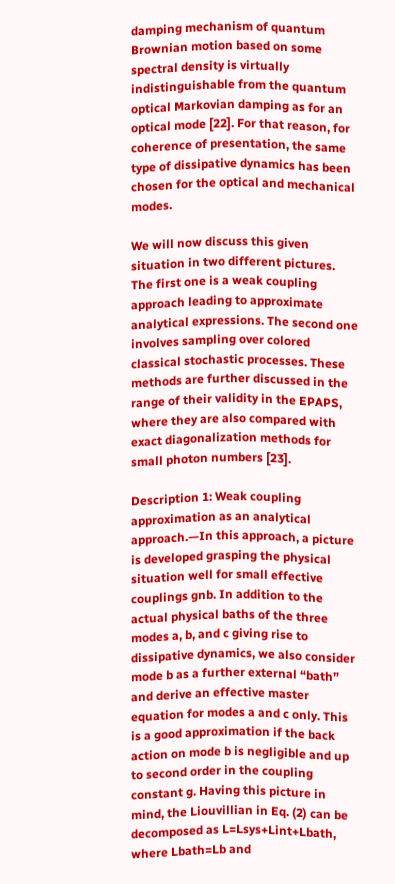damping mechanism of quantum Brownian motion based on some spectral density is virtually indistinguishable from the quantum optical Markovian damping as for an optical mode [22]. For that reason, for coherence of presentation, the same type of dissipative dynamics has been chosen for the optical and mechanical modes.

We will now discuss this given situation in two different pictures. The first one is a weak coupling approach leading to approximate analytical expressions. The second one involves sampling over colored classical stochastic processes. These methods are further discussed in the range of their validity in the EPAPS, where they are also compared with exact diagonalization methods for small photon numbers [23].

Description 1: Weak coupling approximation as an analytical approach.—In this approach, a picture is developed grasping the physical situation well for small effective couplings gnb. In addition to the actual physical baths of the three modes a, b, and c giving rise to dissipative dynamics, we also consider mode b as a further external “bath” and derive an effective master equation for modes a and c only. This is a good approximation if the back action on mode b is negligible and up to second order in the coupling constant g. Having this picture in mind, the Liouvillian in Eq. (2) can be decomposed as L=Lsys+Lint+Lbath, where Lbath=Lb and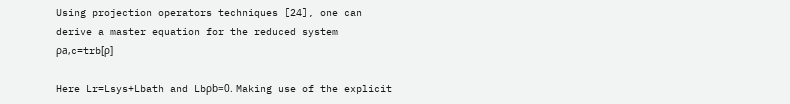Using projection operators techniques [24], one can derive a master equation for the reduced system ρa,c=trb[ρ]

Here Lr=Lsys+Lbath and Lbρb=0. Making use of the explicit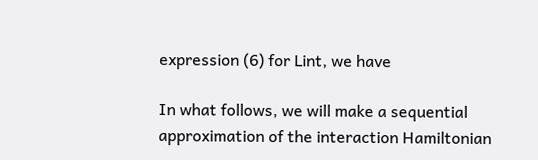expression (6) for Lint, we have

In what follows, we will make a sequential approximation of the interaction Hamiltonian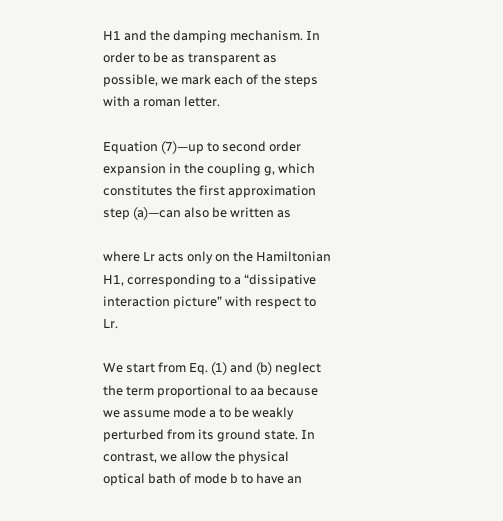H1 and the damping mechanism. In order to be as transparent as possible, we mark each of the steps with a roman letter.

Equation (7)—up to second order expansion in the coupling g, which constitutes the first approximation step (a)—can also be written as

where Lr acts only on the Hamiltonian H1, corresponding to a “dissipative interaction picture” with respect to Lr.

We start from Eq. (1) and (b) neglect the term proportional to aa because we assume mode a to be weakly perturbed from its ground state. In contrast, we allow the physical optical bath of mode b to have an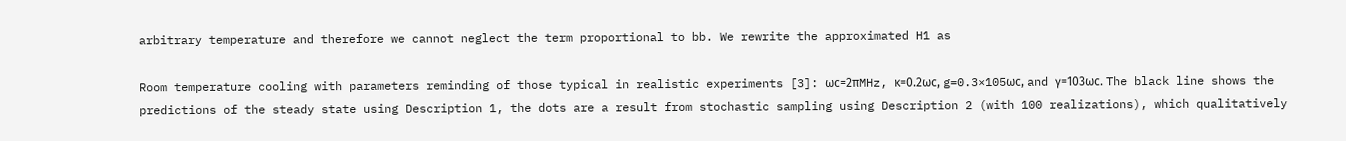arbitrary temperature and therefore we cannot neglect the term proportional to bb. We rewrite the approximated H1 as

Room temperature cooling with parameters reminding of those typical in realistic experiments [3]: ωc=2πMHz, κ=0.2ωc, g=0.3×105ωc, and γ=103ωc. The black line shows the predictions of the steady state using Description 1, the dots are a result from stochastic sampling using Description 2 (with 100 realizations), which qualitatively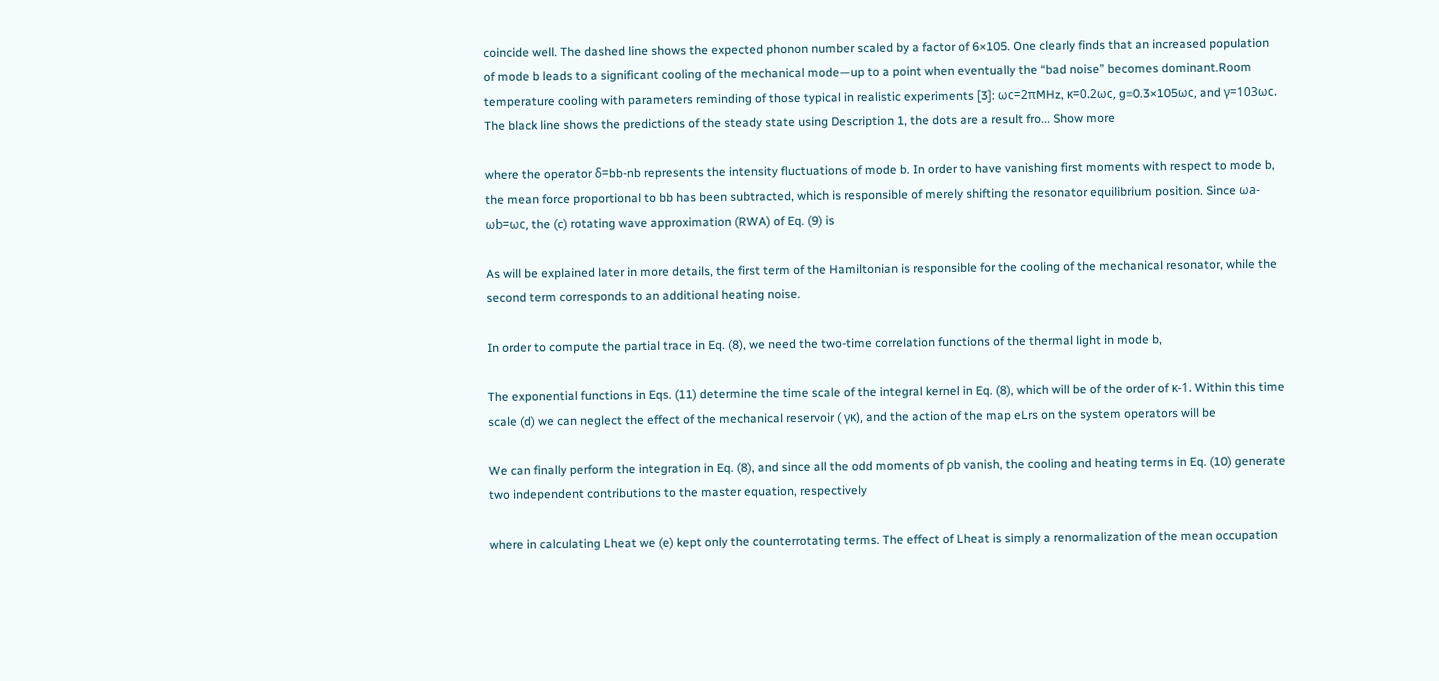coincide well. The dashed line shows the expected phonon number scaled by a factor of 6×105. One clearly finds that an increased population of mode b leads to a significant cooling of the mechanical mode—up to a point when eventually the “bad noise” becomes dominant.Room temperature cooling with parameters reminding of those typical in realistic experiments [3]: ωc=2πMHz, κ=0.2ωc, g=0.3×105ωc, and γ=103ωc. The black line shows the predictions of the steady state using Description 1, the dots are a result fro... Show more

where the operator δ=bb-nb represents the intensity fluctuations of mode b. In order to have vanishing first moments with respect to mode b, the mean force proportional to bb has been subtracted, which is responsible of merely shifting the resonator equilibrium position. Since ωa-ωb=ωc, the (c) rotating wave approximation (RWA) of Eq. (9) is

As will be explained later in more details, the first term of the Hamiltonian is responsible for the cooling of the mechanical resonator, while the second term corresponds to an additional heating noise.

In order to compute the partial trace in Eq. (8), we need the two-time correlation functions of the thermal light in mode b,

The exponential functions in Eqs. (11) determine the time scale of the integral kernel in Eq. (8), which will be of the order of κ-1. Within this time scale (d) we can neglect the effect of the mechanical reservoir ( γκ), and the action of the map eLrs on the system operators will be

We can finally perform the integration in Eq. (8), and since all the odd moments of ρb vanish, the cooling and heating terms in Eq. (10) generate two independent contributions to the master equation, respectively

where in calculating Lheat we (e) kept only the counterrotating terms. The effect of Lheat is simply a renormalization of the mean occupation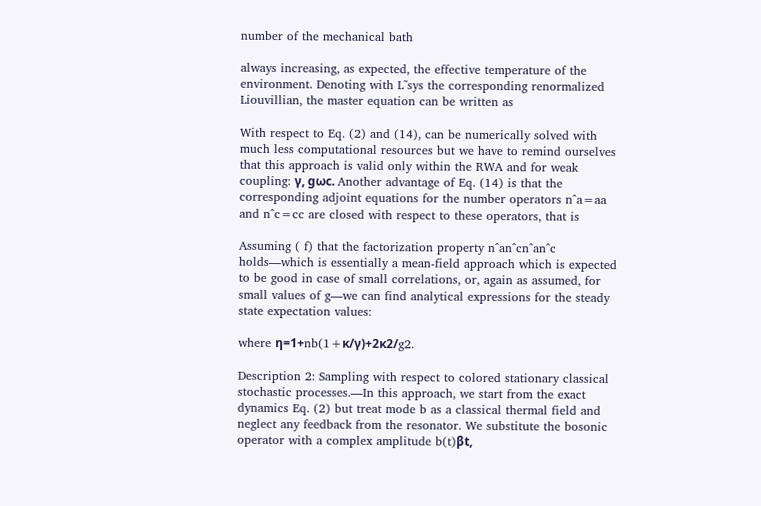number of the mechanical bath

always increasing, as expected, the effective temperature of the environment. Denoting with L˜sys the corresponding renormalized Liouvillian, the master equation can be written as

With respect to Eq. (2) and (14), can be numerically solved with much less computational resources but we have to remind ourselves that this approach is valid only within the RWA and for weak coupling: γ, gωc. Another advantage of Eq. (14) is that the corresponding adjoint equations for the number operators n^a=aa and n^c=cc are closed with respect to these operators, that is

Assuming ( f) that the factorization property n^an^cn^an^c holds—which is essentially a mean-field approach which is expected to be good in case of small correlations, or, again as assumed, for small values of g—we can find analytical expressions for the steady state expectation values:

where η=1+nb(1+κ/γ)+2κ2/g2.

Description 2: Sampling with respect to colored stationary classical stochastic processes.—In this approach, we start from the exact dynamics Eq. (2) but treat mode b as a classical thermal field and neglect any feedback from the resonator. We substitute the bosonic operator with a complex amplitude b(t)βt,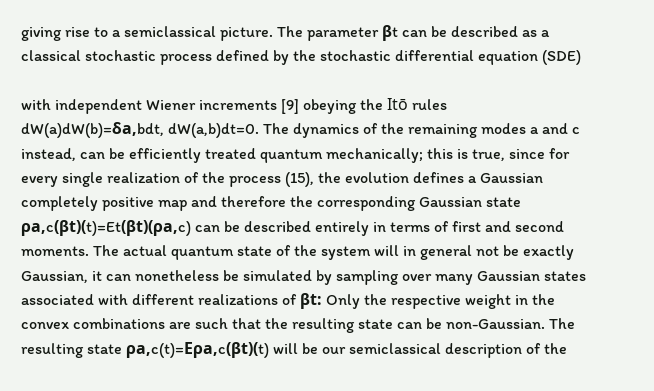giving rise to a semiclassical picture. The parameter βt can be described as a classical stochastic process defined by the stochastic differential equation (SDE)

with independent Wiener increments [9] obeying the Itō rules dW(a)dW(b)=δa,bdt, dW(a,b)dt=0. The dynamics of the remaining modes a and c instead, can be efficiently treated quantum mechanically; this is true, since for every single realization of the process (15), the evolution defines a Gaussian completely positive map and therefore the corresponding Gaussian state ρa,c(βt)(t)=Et(βt)(ρa,c) can be described entirely in terms of first and second moments. The actual quantum state of the system will in general not be exactly Gaussian, it can nonetheless be simulated by sampling over many Gaussian states associated with different realizations of βt: Only the respective weight in the convex combinations are such that the resulting state can be non-Gaussian. The resulting state ρa,c(t)=Eρa,c(βt)(t) will be our semiclassical description of the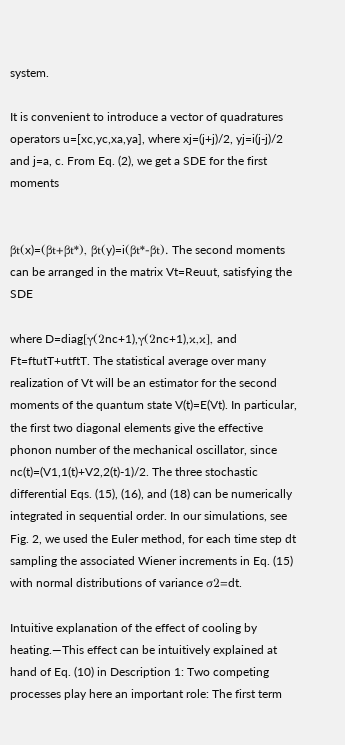system.

It is convenient to introduce a vector of quadratures operators u=[xc,yc,xa,ya], where xj=(j+j)/2, yj=i(j-j)/2 and j=a, c. From Eq. (2), we get a SDE for the first moments


βt(x)=(βt+βt*), βt(y)=i(βt*-βt). The second moments can be arranged in the matrix Vt=Reuut, satisfying the SDE

where D=diag[γ(2nc+1),γ(2nc+1),κ,κ], and Ft=ftutT+utftT. The statistical average over many realization of Vt will be an estimator for the second moments of the quantum state V(t)=E(Vt). In particular, the first two diagonal elements give the effective phonon number of the mechanical oscillator, since nc(t)=(V1,1(t)+V2,2(t)-1)/2. The three stochastic differential Eqs. (15), (16), and (18) can be numerically integrated in sequential order. In our simulations, see Fig. 2, we used the Euler method, for each time step dt sampling the associated Wiener increments in Eq. (15) with normal distributions of variance σ2=dt.

Intuitive explanation of the effect of cooling by heating.—This effect can be intuitively explained at hand of Eq. (10) in Description 1: Two competing processes play here an important role: The first term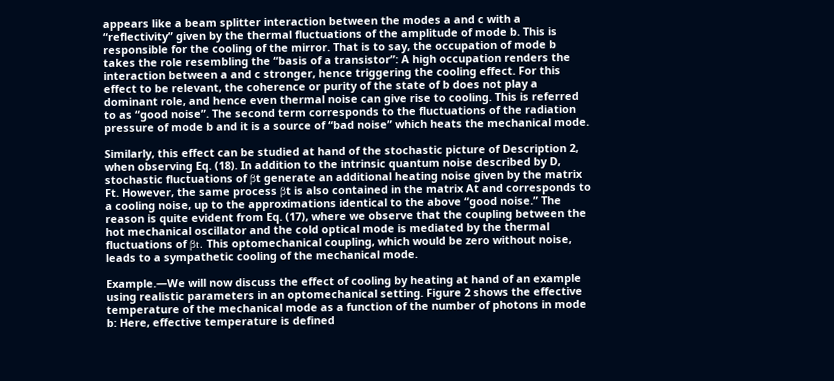appears like a beam splitter interaction between the modes a and c with a “reflectivity” given by the thermal fluctuations of the amplitude of mode b. This is responsible for the cooling of the mirror. That is to say, the occupation of mode b takes the role resembling the “basis of a transistor”: A high occupation renders the interaction between a and c stronger, hence triggering the cooling effect. For this effect to be relevant, the coherence or purity of the state of b does not play a dominant role, and hence even thermal noise can give rise to cooling. This is referred to as “good noise”. The second term corresponds to the fluctuations of the radiation pressure of mode b and it is a source of “bad noise” which heats the mechanical mode.

Similarly, this effect can be studied at hand of the stochastic picture of Description 2, when observing Eq. (18). In addition to the intrinsic quantum noise described by D, stochastic fluctuations of βt generate an additional heating noise given by the matrix Ft. However, the same process βt is also contained in the matrix At and corresponds to a cooling noise, up to the approximations identical to the above “good noise.” The reason is quite evident from Eq. (17), where we observe that the coupling between the hot mechanical oscillator and the cold optical mode is mediated by the thermal fluctuations of βt. This optomechanical coupling, which would be zero without noise, leads to a sympathetic cooling of the mechanical mode.

Example.—We will now discuss the effect of cooling by heating at hand of an example using realistic parameters in an optomechanical setting. Figure 2 shows the effective temperature of the mechanical mode as a function of the number of photons in mode b: Here, effective temperature is defined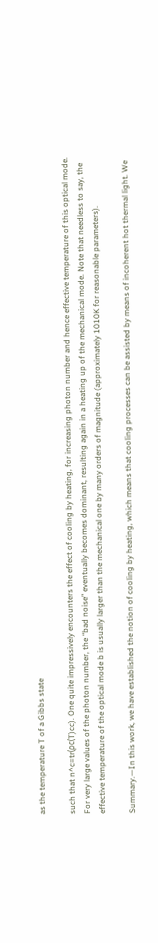as the temperature T of a Gibbs state

such that n^c=tr(ρc(T)cc). One quite impressively encounters the effect of cooling by heating, for increasing photon number and hence effective temperature of this optical mode. For very large values of the photon number, the “bad noise” eventually becomes dominant, resulting again in a heating up of the mechanical mode. Note that needless to say, the effective temperature of the optical mode b is usually larger than the mechanical one by many orders of magnitude (approximately 1010K for reasonable parameters).

Summary.—In this work, we have established the notion of cooling by heating, which means that cooling processes can be assisted by means of incoherent hot thermal light. We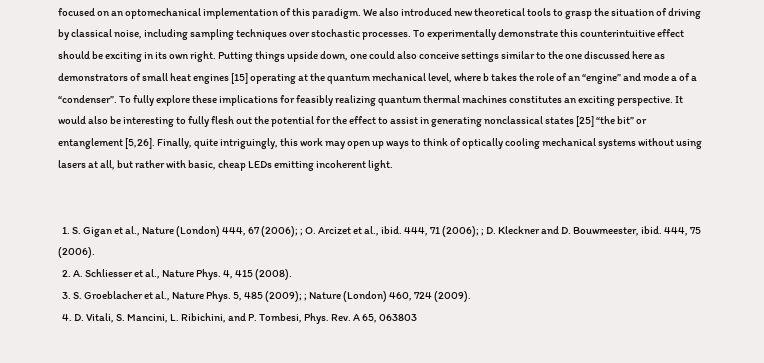focused on an optomechanical implementation of this paradigm. We also introduced new theoretical tools to grasp the situation of driving by classical noise, including sampling techniques over stochastic processes. To experimentally demonstrate this counterintuitive effect should be exciting in its own right. Putting things upside down, one could also conceive settings similar to the one discussed here as demonstrators of small heat engines [15] operating at the quantum mechanical level, where b takes the role of an “engine” and mode a of a “condenser”. To fully explore these implications for feasibly realizing quantum thermal machines constitutes an exciting perspective. It would also be interesting to fully flesh out the potential for the effect to assist in generating nonclassical states [25] “the bit” or entanglement [5,26]. Finally, quite intriguingly, this work may open up ways to think of optically cooling mechanical systems without using lasers at all, but rather with basic, cheap LEDs emitting incoherent light.


  1. S. Gigan et al., Nature (London) 444, 67 (2006); ; O. Arcizet et al., ibid. 444, 71 (2006); ; D. Kleckner and D. Bouwmeester, ibid. 444, 75 (2006).
  2. A. Schliesser et al., Nature Phys. 4, 415 (2008).
  3. S. Groeblacher et al., Nature Phys. 5, 485 (2009); ; Nature (London) 460, 724 (2009).
  4. D. Vitali, S. Mancini, L. Ribichini, and P. Tombesi, Phys. Rev. A 65, 063803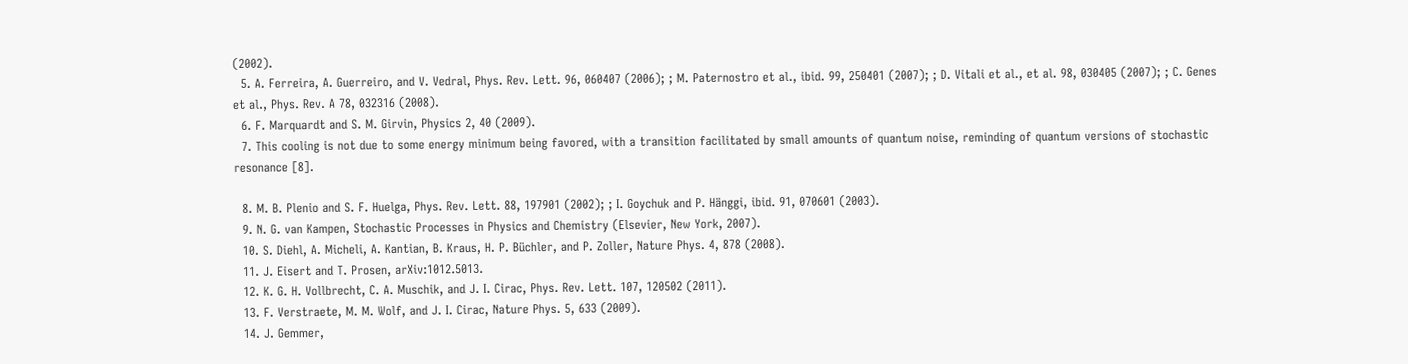(2002).
  5. A. Ferreira, A. Guerreiro, and V. Vedral, Phys. Rev. Lett. 96, 060407 (2006); ; M. Paternostro et al., ibid. 99, 250401 (2007); ; D. Vitali et al., et al. 98, 030405 (2007); ; C. Genes et al., Phys. Rev. A 78, 032316 (2008).
  6. F. Marquardt and S. M. Girvin, Physics 2, 40 (2009).
  7. This cooling is not due to some energy minimum being favored, with a transition facilitated by small amounts of quantum noise, reminding of quantum versions of stochastic resonance [8].

  8. M. B. Plenio and S. F. Huelga, Phys. Rev. Lett. 88, 197901 (2002); ; I. Goychuk and P. Hänggi, ibid. 91, 070601 (2003).
  9. N. G. van Kampen, Stochastic Processes in Physics and Chemistry (Elsevier, New York, 2007).
  10. S. Diehl, A. Micheli, A. Kantian, B. Kraus, H. P. Büchler, and P. Zoller, Nature Phys. 4, 878 (2008).
  11. J. Eisert and T. Prosen, arXiv:1012.5013.
  12. K. G. H. Vollbrecht, C. A. Muschik, and J. I. Cirac, Phys. Rev. Lett. 107, 120502 (2011).
  13. F. Verstraete, M. M. Wolf, and J. I. Cirac, Nature Phys. 5, 633 (2009).
  14. J. Gemmer,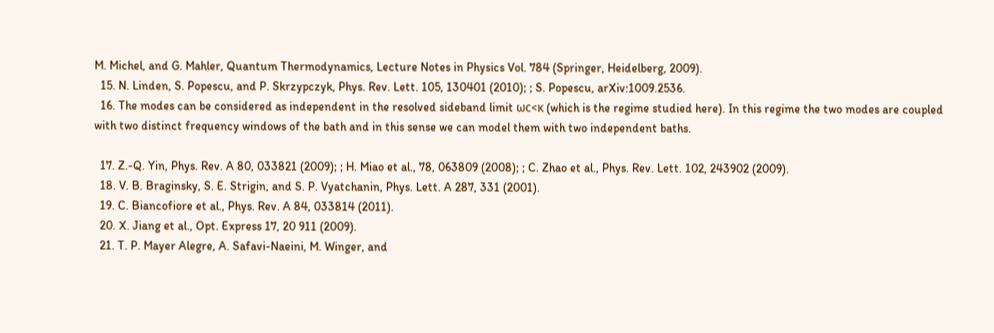M. Michel, and G. Mahler, Quantum Thermodynamics, Lecture Notes in Physics Vol. 784 (Springer, Heidelberg, 2009).
  15. N. Linden, S. Popescu, and P. Skrzypczyk, Phys. Rev. Lett. 105, 130401 (2010); ; S. Popescu, arXiv:1009.2536.
  16. The modes can be considered as independent in the resolved sideband limit ωc<κ (which is the regime studied here). In this regime the two modes are coupled with two distinct frequency windows of the bath and in this sense we can model them with two independent baths.

  17. Z.-Q. Yin, Phys. Rev. A 80, 033821 (2009); ; H. Miao et al., 78, 063809 (2008); ; C. Zhao et al., Phys. Rev. Lett. 102, 243902 (2009).
  18. V. B. Braginsky, S. E. Strigin, and S. P. Vyatchanin, Phys. Lett. A 287, 331 (2001).
  19. C. Biancofiore et al., Phys. Rev. A 84, 033814 (2011).
  20. X. Jiang et al., Opt. Express 17, 20 911 (2009).
  21. T. P. Mayer Alegre, A. Safavi-Naeini, M. Winger, and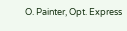O. Painter, Opt. Express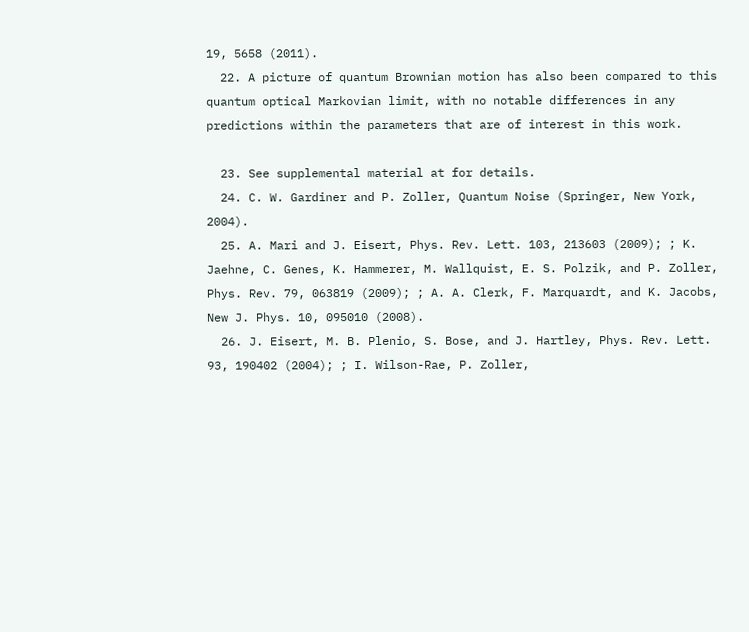19, 5658 (2011).
  22. A picture of quantum Brownian motion has also been compared to this quantum optical Markovian limit, with no notable differences in any predictions within the parameters that are of interest in this work.

  23. See supplemental material at for details.
  24. C. W. Gardiner and P. Zoller, Quantum Noise (Springer, New York, 2004).
  25. A. Mari and J. Eisert, Phys. Rev. Lett. 103, 213603 (2009); ; K. Jaehne, C. Genes, K. Hammerer, M. Wallquist, E. S. Polzik, and P. Zoller, Phys. Rev. 79, 063819 (2009); ; A. A. Clerk, F. Marquardt, and K. Jacobs, New J. Phys. 10, 095010 (2008).
  26. J. Eisert, M. B. Plenio, S. Bose, and J. Hartley, Phys. Rev. Lett. 93, 190402 (2004); ; I. Wilson-Rae, P. Zoller,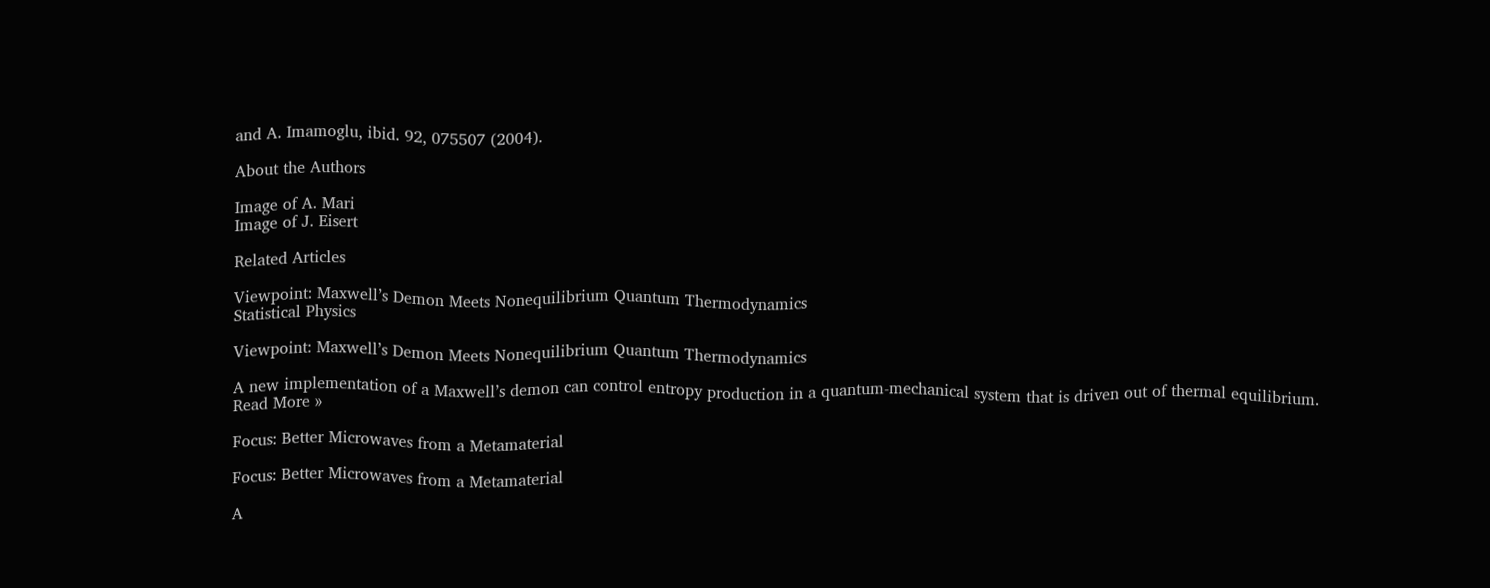and A. Imamoglu, ibid. 92, 075507 (2004).

About the Authors

Image of A. Mari
Image of J. Eisert

Related Articles

Viewpoint: Maxwell’s Demon Meets Nonequilibrium Quantum Thermodynamics
Statistical Physics

Viewpoint: Maxwell’s Demon Meets Nonequilibrium Quantum Thermodynamics

A new implementation of a Maxwell’s demon can control entropy production in a quantum-mechanical system that is driven out of thermal equilibrium. Read More »

Focus: Better Microwaves from a Metamaterial

Focus: Better Microwaves from a Metamaterial

A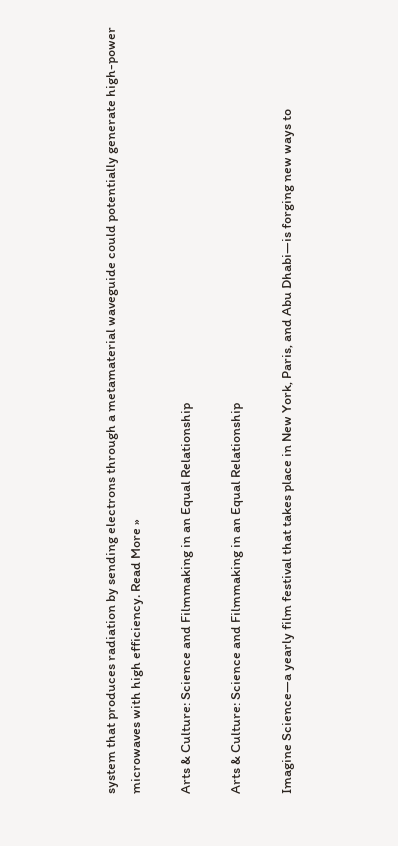system that produces radiation by sending electrons through a metamaterial waveguide could potentially generate high-power microwaves with high efficiency. Read More »

Arts & Culture: Science and Filmmaking in an Equal Relationship

Arts & Culture: Science and Filmmaking in an Equal Relationship

Imagine Science—a yearly film festival that takes place in New York, Paris, and Abu Dhabi—is forging new ways to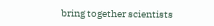bring together scientists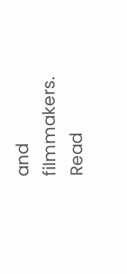and filmmakers. Read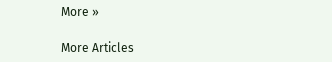More »

More Articles